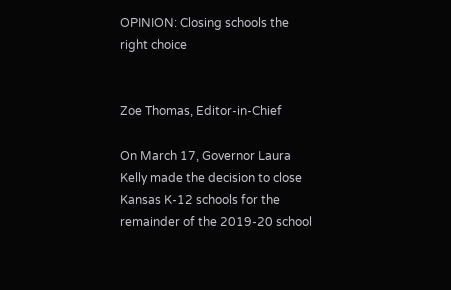OPINION: Closing schools the right choice


Zoe Thomas, Editor-in-Chief

On March 17, Governor Laura Kelly made the decision to close Kansas K-12 schools for the remainder of the 2019-20 school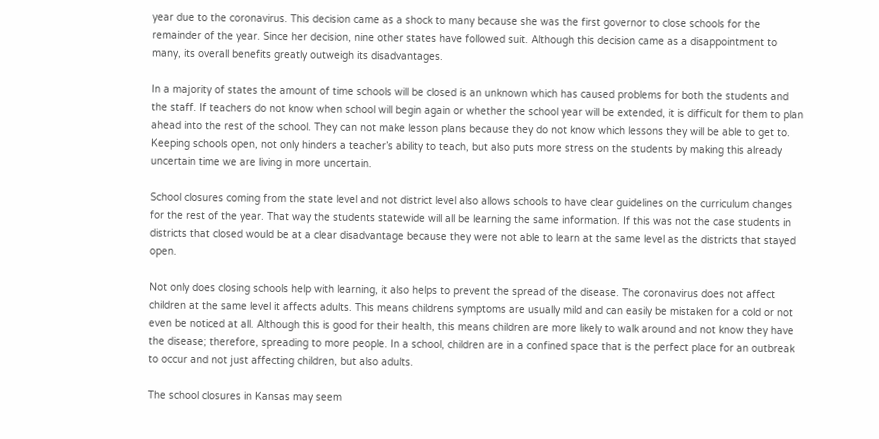year due to the coronavirus. This decision came as a shock to many because she was the first governor to close schools for the remainder of the year. Since her decision, nine other states have followed suit. Although this decision came as a disappointment to many, its overall benefits greatly outweigh its disadvantages.

In a majority of states the amount of time schools will be closed is an unknown which has caused problems for both the students and the staff. If teachers do not know when school will begin again or whether the school year will be extended, it is difficult for them to plan ahead into the rest of the school. They can not make lesson plans because they do not know which lessons they will be able to get to. Keeping schools open, not only hinders a teacher’s ability to teach, but also puts more stress on the students by making this already uncertain time we are living in more uncertain.

School closures coming from the state level and not district level also allows schools to have clear guidelines on the curriculum changes for the rest of the year. That way the students statewide will all be learning the same information. If this was not the case students in districts that closed would be at a clear disadvantage because they were not able to learn at the same level as the districts that stayed open.

Not only does closing schools help with learning, it also helps to prevent the spread of the disease. The coronavirus does not affect children at the same level it affects adults. This means childrens symptoms are usually mild and can easily be mistaken for a cold or not even be noticed at all. Although this is good for their health, this means children are more likely to walk around and not know they have the disease; therefore, spreading to more people. In a school, children are in a confined space that is the perfect place for an outbreak to occur and not just affecting children, but also adults.

The school closures in Kansas may seem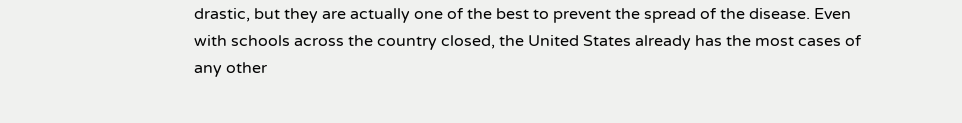drastic, but they are actually one of the best to prevent the spread of the disease. Even with schools across the country closed, the United States already has the most cases of any other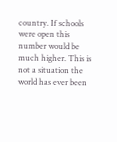country. If schools were open this number would be much higher. This is not a situation the world has ever been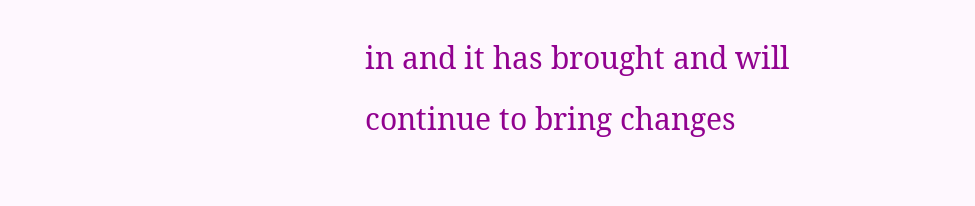in and it has brought and will continue to bring changes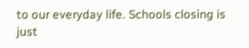to our everyday life. Schools closing is just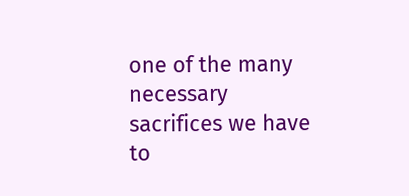one of the many necessary sacrifices we have to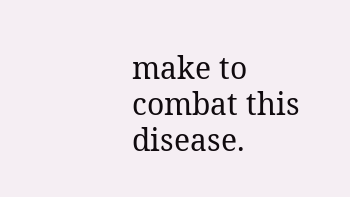make to combat this disease.